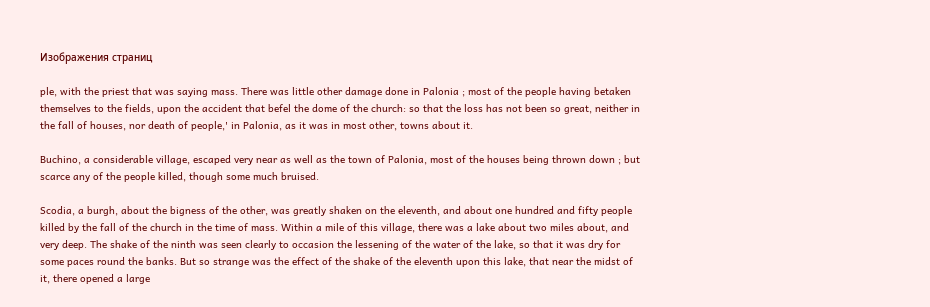Изображения страниц

ple, with the priest that was saying mass. There was little other damage done in Palonia ; most of the people having betaken themselves to the fields, upon the accident that befel the dome of the church: so that the loss has not been so great, neither in the fall of houses, nor death of people,' in Palonia, as it was in most other, towns about it.

Buchino, a considerable village, escaped very near as well as the town of Palonia, most of the houses being thrown down ; but scarce any of the people killed, though some much bruised.

Scodia, a burgh, about the bigness of the other, was greatly shaken on the eleventh, and about one hundred and fifty people killed by the fall of the church in the time of mass. Within a mile of this village, there was a lake about two miles about, and very deep. The shake of the ninth was seen clearly to occasion the lessening of the water of the lake, so that it was dry for some paces round the banks. But so strange was the effect of the shake of the eleventh upon this lake, that near the midst of it, there opened a large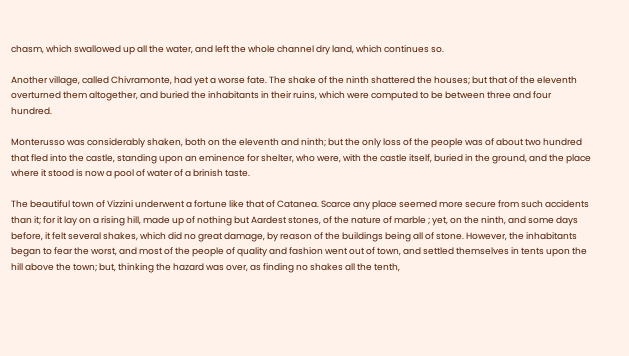chasm, which swallowed up all the water, and left the whole channel dry land, which continues so.

Another village, called Chivramonte, had yet a worse fate. The shake of the ninth shattered the houses; but that of the eleventh overturned them altogether, and buried the inhabitants in their ruins, which were computed to be between three and four hundred.

Monterusso was considerably shaken, both on the eleventh and ninth; but the only loss of the people was of about two hundred that fled into the castle, standing upon an eminence for shelter, who were, with the castle itself, buried in the ground, and the place where it stood is now a pool of water of a brinish taste.

The beautiful town of Vizzini underwent a fortune like that of Catanea. Scarce any place seemed more secure from such accidents than it; for it lay on a rising hill, made up of nothing but Aardest stones, of the nature of marble ; yet, on the ninth, and some days before, it felt several shakes, which did no great damage, by reason of the buildings being all of stone. However, the inhabitants began to fear the worst, and most of the people of quality and fashion went out of town, and settled themselves in tents upon the hill above the town; but, thinking the hazard was over, as finding no shakes all the tenth,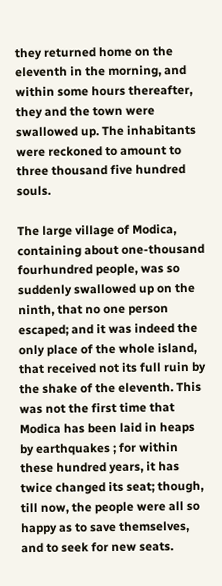they returned home on the eleventh in the morning, and within some hours thereafter, they and the town were swallowed up. The inhabitants were reckoned to amount to three thousand five hundred souls.

The large village of Modica, containing about one-thousand fourhundred people, was so suddenly swallowed up on the ninth, that no one person escaped; and it was indeed the only place of the whole island, that received not its full ruin by the shake of the eleventh. This was not the first time that Modica has been laid in heaps by earthquakes ; for within these hundred years, it has twice changed its seat; though, till now, the people were all so happy as to save themselves, and to seek for new seats.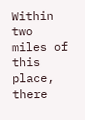Within two miles of this place, there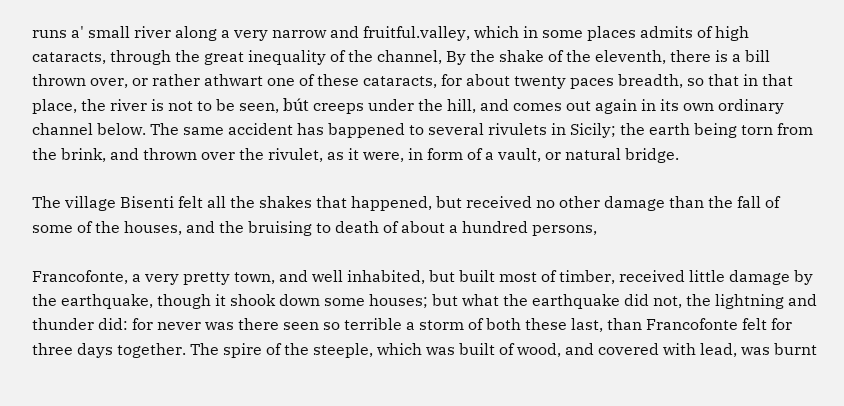runs a' small river along a very narrow and fruitful.valley, which in some places admits of high cataracts, through the great inequality of the channel, By the shake of the eleventh, there is a bill thrown over, or rather athwart one of these cataracts, for about twenty paces breadth, so that in that place, the river is not to be seen, bút creeps under the hill, and comes out again in its own ordinary channel below. The same accident has bappened to several rivulets in Sicily; the earth being torn from the brink, and thrown over the rivulet, as it were, in form of a vault, or natural bridge.

The village Bisenti felt all the shakes that happened, but received no other damage than the fall of some of the houses, and the bruising to death of about a hundred persons,

Francofonte, a very pretty town, and well inhabited, but built most of timber, received little damage by the earthquake, though it shook down some houses; but what the earthquake did not, the lightning and thunder did: for never was there seen so terrible a storm of both these last, than Francofonte felt for three days together. The spire of the steeple, which was built of wood, and covered with lead, was burnt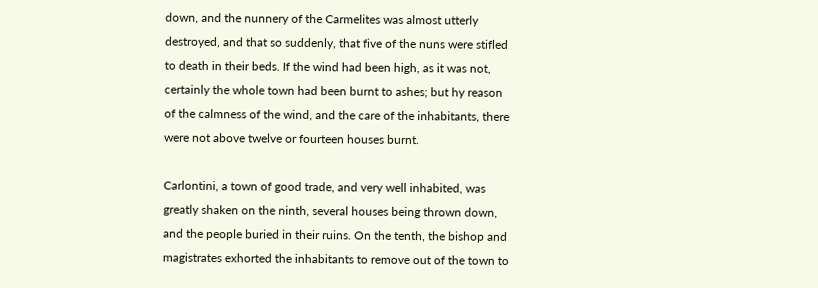down, and the nunnery of the Carmelites was almost utterly destroyed, and that so suddenly, that five of the nuns were stifled to death in their beds. If the wind had been high, as it was not, certainly the whole town had been burnt to ashes; but hy reason of the calmness of the wind, and the care of the inhabitants, there were not above twelve or fourteen houses burnt.

Carlontini, a town of good trade, and very well inhabited, was greatly shaken on the ninth, several houses being thrown down, and the people buried in their ruins. On the tenth, the bishop and magistrates exhorted the inhabitants to remove out of the town to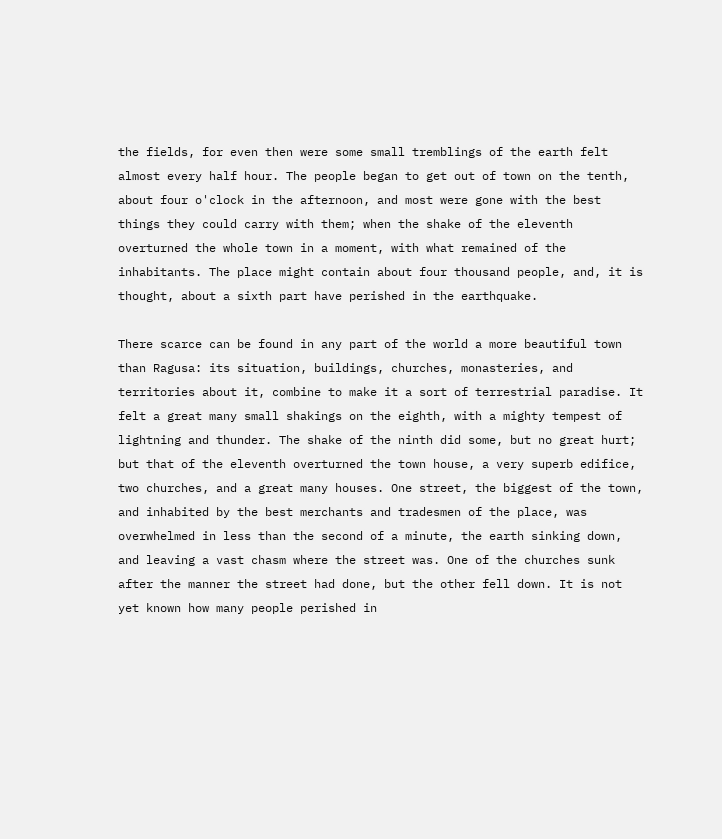the fields, for even then were some small tremblings of the earth felt almost every half hour. The people began to get out of town on the tenth, about four o'clock in the afternoon, and most were gone with the best things they could carry with them; when the shake of the eleventh overturned the whole town in a moment, with what remained of the inhabitants. The place might contain about four thousand people, and, it is thought, about a sixth part have perished in the earthquake.

There scarce can be found in any part of the world a more beautiful town than Ragusa: its situation, buildings, churches, monasteries, and territories about it, combine to make it a sort of terrestrial paradise. It felt a great many small shakings on the eighth, with a mighty tempest of lightning and thunder. The shake of the ninth did some, but no great hurt; but that of the eleventh overturned the town house, a very superb edifice, two churches, and a great many houses. One street, the biggest of the town, and inhabited by the best merchants and tradesmen of the place, was overwhelmed in less than the second of a minute, the earth sinking down, and leaving a vast chasm where the street was. One of the churches sunk after the manner the street had done, but the other fell down. It is not yet known how many people perished in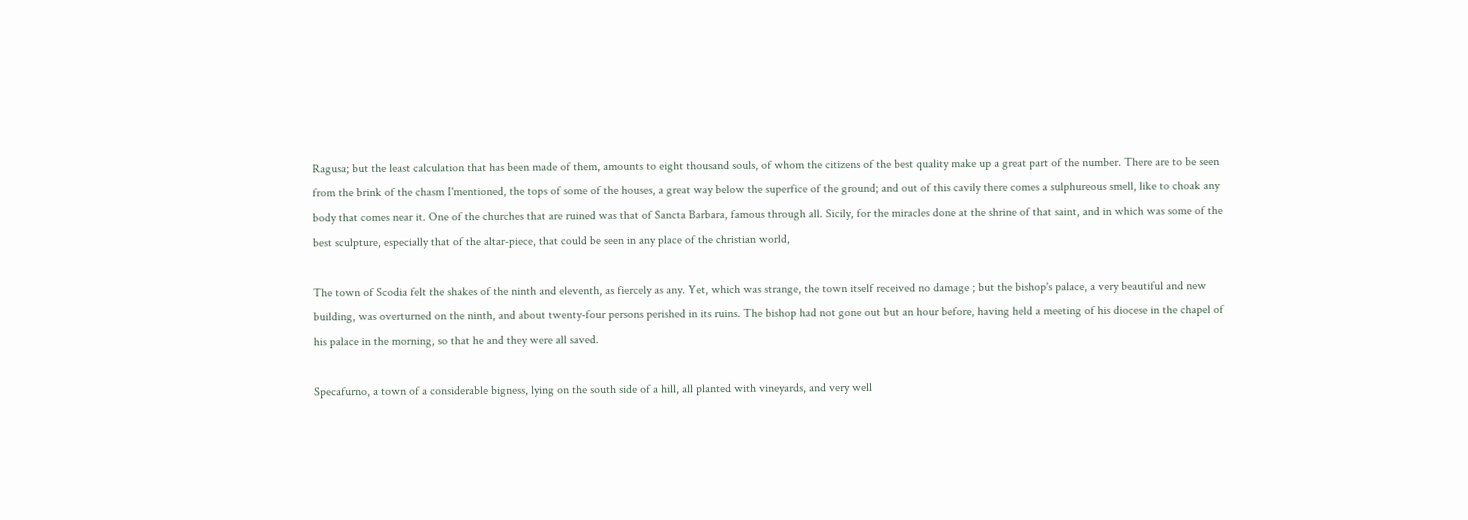Ragusa; but the least calculation that has been made of them, amounts to eight thousand souls, of whom the citizens of the best quality make up a great part of the number. There are to be seen from the brink of the chasm I'mentioned, the tops of some of the houses, a great way below the superfice of the ground; and out of this cavily there comes a sulphureous smell, like to choak any body that comes near it. One of the churches that are ruined was that of Sancta Barbara, famous through all. Sicily, for the miracles done at the shrine of that saint, and in which was some of the best sculpture, especially that of the altar-piece, that could be seen in any place of the christian world,

The town of Scodia felt the shakes of the ninth and eleventh, as fiercely as any. Yet, which was strange, the town itself received no damage ; but the bishop's palace, a very beautiful and new building, was overturned on the ninth, and about twenty-four persons perished in its ruins. The bishop had not gone out but an hour before, having held a meeting of his diocese in the chapel of his palace in the morning, so that he and they were all saved.

Specafurno, a town of a considerable bigness, lying on the south side of a hill, all planted with vineyards, and very well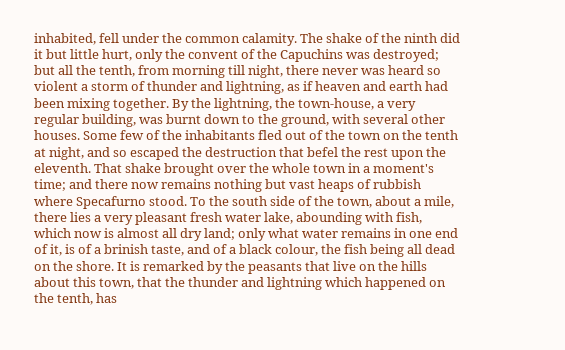inhabited, fell under the common calamity. The shake of the ninth did it but little hurt, only the convent of the Capuchins was destroyed; but all the tenth, from morning till night, there never was heard so violent a storm of thunder and lightning, as if heaven and earth had been mixing together. By the lightning, the town-house, a very regular building, was burnt down to the ground, with several other houses. Some few of the inhabitants fled out of the town on the tenth at night, and so escaped the destruction that befel the rest upon the eleventh. That shake brought over the whole town in a moment's time; and there now remains nothing but vast heaps of rubbish where Specafurno stood. To the south side of the town, about a mile, there lies a very pleasant fresh water lake, abounding with fish, which now is almost all dry land; only what water remains in one end of it, is of a brinish taste, and of a black colour, the fish being all dead on the shore. It is remarked by the peasants that live on the hills about this town, that the thunder and lightning which happened on the tenth, has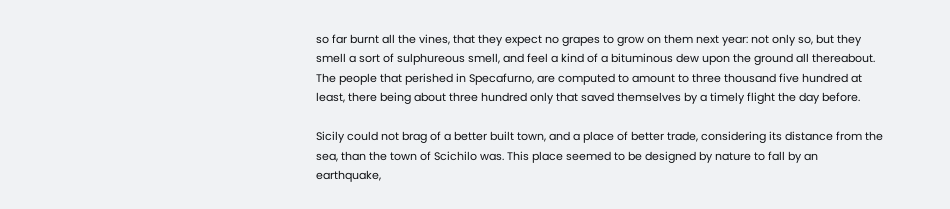so far burnt all the vines, that they expect no grapes to grow on them next year: not only so, but they smell a sort of sulphureous smell, and feel a kind of a bituminous dew upon the ground all thereabout. The people that perished in Specafurno, are computed to amount to three thousand five hundred at least, there being about three hundred only that saved themselves by a timely flight the day before.

Sicily could not brag of a better built town, and a place of better trade, considering its distance from the sea, than the town of Scichilo was. This place seemed to be designed by nature to fall by an earthquake,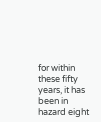for within these fifty years, it has been in hazard eight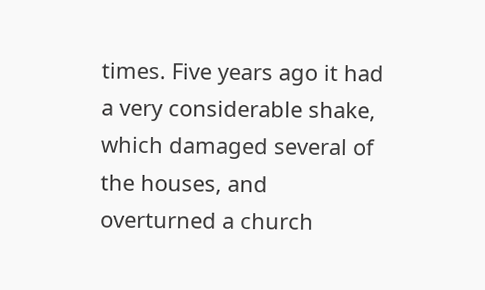times. Five years ago it had a very considerable shake, which damaged several of the houses, and overturned a church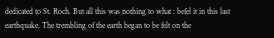dedicated to St. Roch. But all this was nothing to what : befel it in this last earthquake. The trembling of the earth began to be felt on the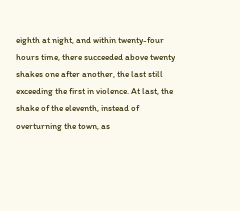eighth at night, and within twenty-four hours time, there succeeded above twenty shakes one after another, the last still exceeding the first in violence. At last, the shake of the eleventh, instead of overturning the town, as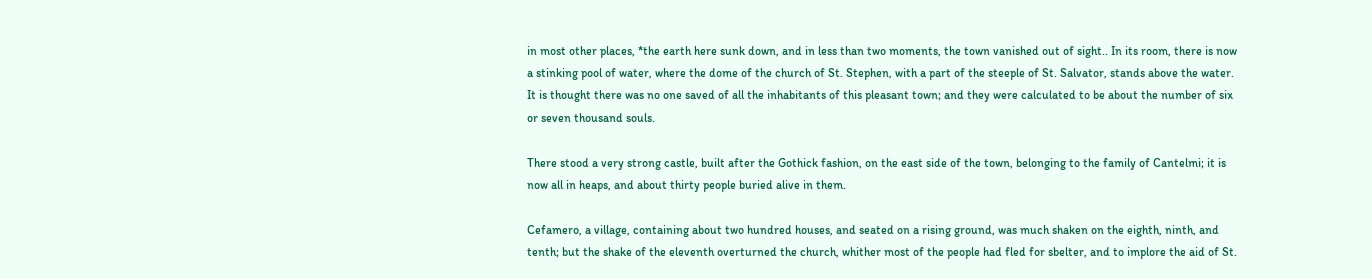in most other places, *the earth here sunk down, and in less than two moments, the town vanished out of sight.. In its room, there is now a stinking pool of water, where the dome of the church of St. Stephen, with a part of the steeple of St. Salvator, stands above the water. It is thought there was no one saved of all the inhabitants of this pleasant town; and they were calculated to be about the number of six or seven thousand souls.

There stood a very strong castle, built after the Gothick fashion, on the east side of the town, belonging to the family of Cantelmi; it is now all in heaps, and about thirty people buried alive in them.

Cefamero, a village, containing about two hundred houses, and seated on a rising ground, was much shaken on the eighth, ninth, and tenth; but the shake of the eleventh overturned the church, whither most of the people had fled for sbelter, and to implore the aid of St.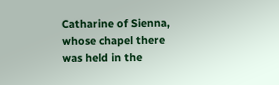Catharine of Sienna, whose chapel there was held in the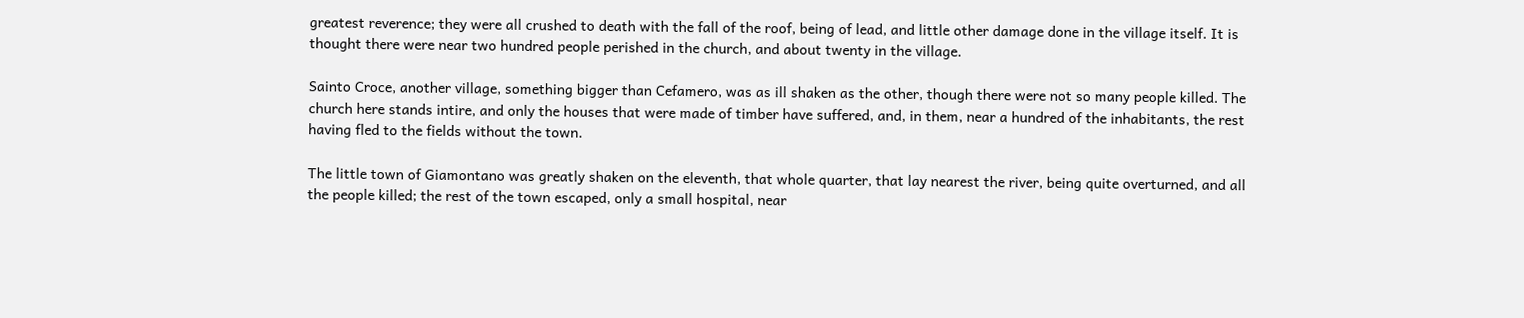greatest reverence; they were all crushed to death with the fall of the roof, being of lead, and little other damage done in the village itself. It is thought there were near two hundred people perished in the church, and about twenty in the village.

Sainto Croce, another village, something bigger than Cefamero, was as ill shaken as the other, though there were not so many people killed. The church here stands intire, and only the houses that were made of timber have suffered, and, in them, near a hundred of the inhabitants, the rest having fled to the fields without the town.

The little town of Giamontano was greatly shaken on the eleventh, that whole quarter, that lay nearest the river, being quite overturned, and all the people killed; the rest of the town escaped, only a small hospital, near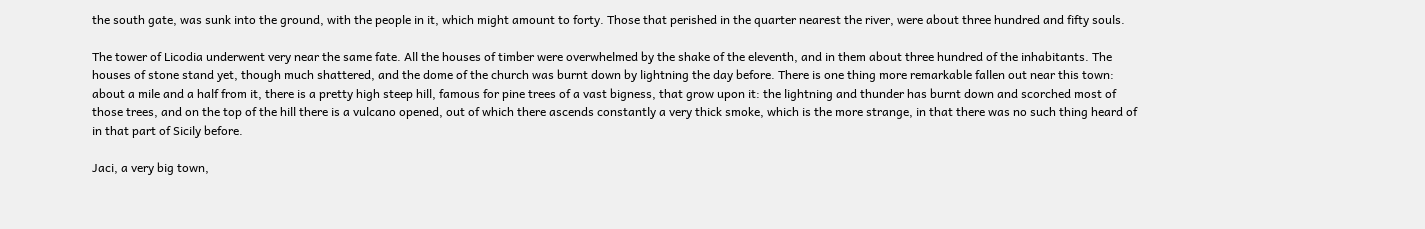the south gate, was sunk into the ground, with the people in it, which might amount to forty. Those that perished in the quarter nearest the river, were about three hundred and fifty souls.

The tower of Licodia underwent very near the same fate. All the houses of timber were overwhelmed by the shake of the eleventh, and in them about three hundred of the inhabitants. The houses of stone stand yet, though much shattered, and the dome of the church was burnt down by lightning the day before. There is one thing more remarkable fallen out near this town: about a mile and a half from it, there is a pretty high steep hill, famous for pine trees of a vast bigness, that grow upon it: the lightning and thunder has burnt down and scorched most of those trees, and on the top of the hill there is a vulcano opened, out of which there ascends constantly a very thick smoke, which is the more strange, in that there was no such thing heard of in that part of Sicily before.

Jaci, a very big town,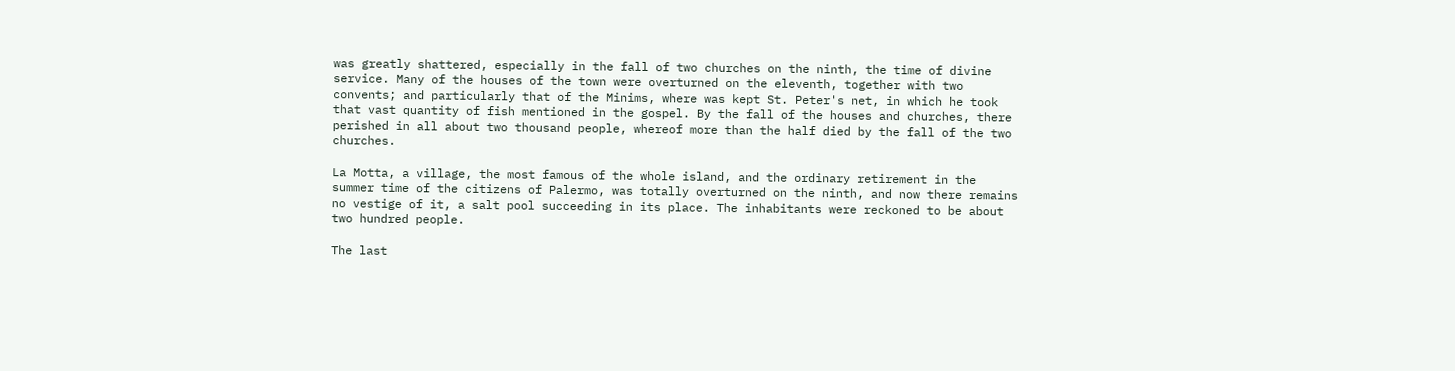was greatly shattered, especially in the fall of two churches on the ninth, the time of divine service. Many of the houses of the town were overturned on the eleventh, together with two convents; and particularly that of the Minims, where was kept St. Peter's net, in which he took that vast quantity of fish mentioned in the gospel. By the fall of the houses and churches, there perished in all about two thousand people, whereof more than the half died by the fall of the two churches.

La Motta, a village, the most famous of the whole island, and the ordinary retirement in the summer time of the citizens of Palermo, was totally overturned on the ninth, and now there remains no vestige of it, a salt pool succeeding in its place. The inhabitants were reckoned to be about two hundred people.

The last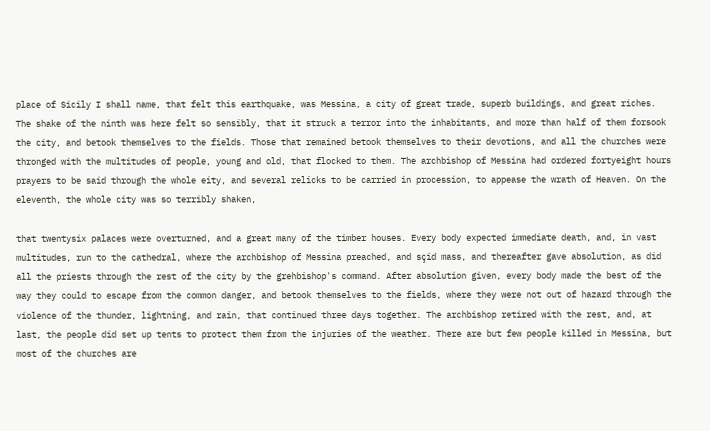place of Sicily I shall name, that felt this earthquake, was Messina, a city of great trade, superb buildings, and great riches. The shake of the ninth was here felt so sensibly, that it struck a terror into the inhabitants, and more than half of them forsook the city, and betook themselves to the fields. Those that remained betook themselves to their devotions, and all the churches were thronged with the multitudes of people, young and old, that flocked to them. The archbishop of Messina had ordered fortyeight hours prayers to be said through the whole eity, and several relicks to be carried in procession, to appease the wrath of Heaven. On the eleventh, the whole city was so terribly shaken,

that twentysix palaces were overturned, and a great many of the timber houses. Every body expected immediate death, and, in vast multitudes, run to the cathedral, where the archbishop of Messina preached, and sçid mass, and thereafter gave absolution, as did all the priests through the rest of the city by the grehbishop's command. After absolution given, every body made the best of the way they could to escape from the common danger, and betook themselves to the fields, where they were not out of hazard through the violence of the thunder, lightning, and rain, that continued three days together. The archbishop retired with the rest, and, at last, the people did set up tents to protect them from the injuries of the weather. There are but few people killed in Messina, but most of the churches are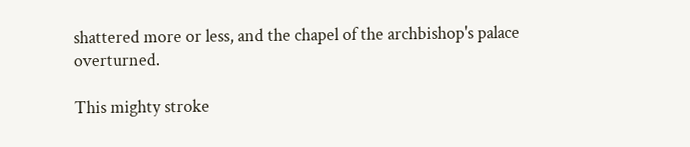shattered more or less, and the chapel of the archbishop's palace overturned.

This mighty stroke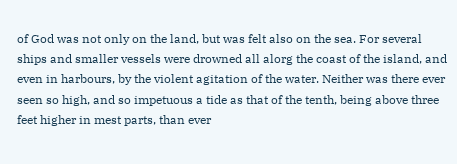of God was not only on the land, but was felt also on the sea. For several ships and smaller vessels were drowned all alorg the coast of the island, and even in harbours, by the violent agitation of the water. Neither was there ever seen so high, and so impetuous a tide as that of the tenth, being above three feet higher in mest parts, than ever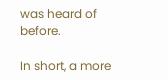was heard of before.

In short, a more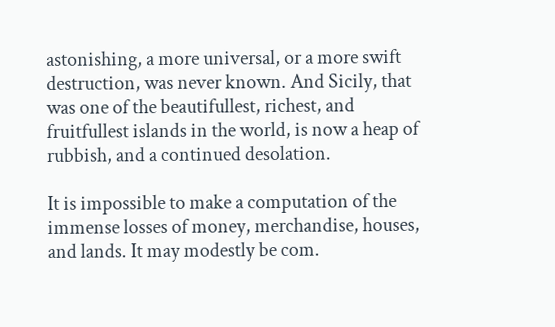astonishing, a more universal, or a more swift destruction, was never known. And Sicily, that was one of the beautifullest, richest, and fruitfullest islands in the world, is now a heap of rubbish, and a continued desolation.

It is impossible to make a computation of the immense losses of money, merchandise, houses, and lands. It may modestly be com.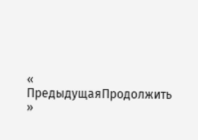« ПредыдущаяПродолжить »